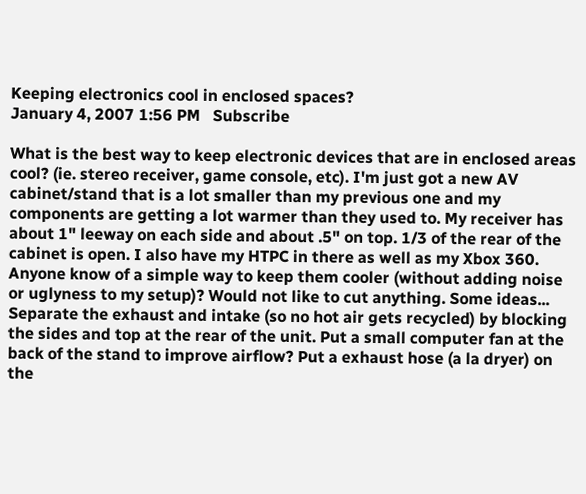Keeping electronics cool in enclosed spaces?
January 4, 2007 1:56 PM   Subscribe

What is the best way to keep electronic devices that are in enclosed areas cool? (ie. stereo receiver, game console, etc). I'm just got a new AV cabinet/stand that is a lot smaller than my previous one and my components are getting a lot warmer than they used to. My receiver has about 1" leeway on each side and about .5" on top. 1/3 of the rear of the cabinet is open. I also have my HTPC in there as well as my Xbox 360. Anyone know of a simple way to keep them cooler (without adding noise or uglyness to my setup)? Would not like to cut anything. Some ideas... Separate the exhaust and intake (so no hot air gets recycled) by blocking the sides and top at the rear of the unit. Put a small computer fan at the back of the stand to improve airflow? Put a exhaust hose (a la dryer) on the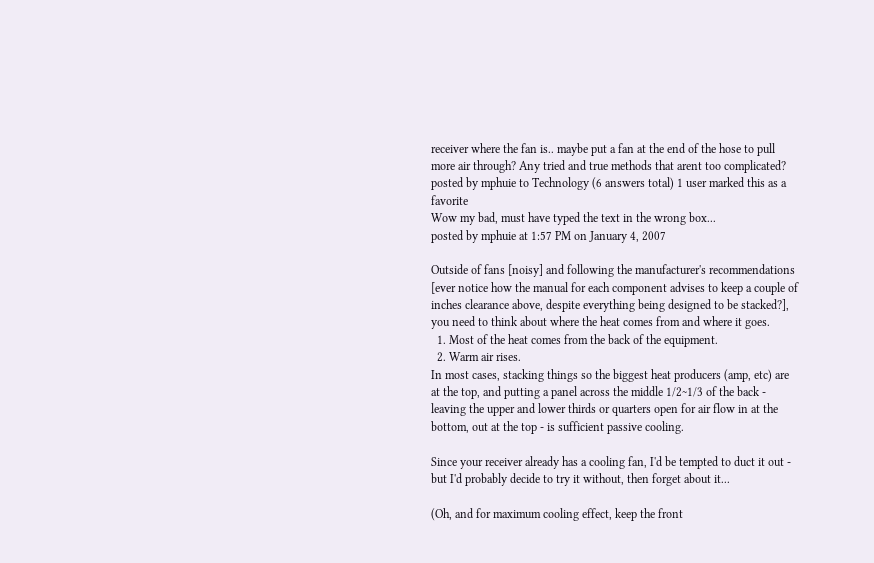receiver where the fan is.. maybe put a fan at the end of the hose to pull more air through? Any tried and true methods that arent too complicated?
posted by mphuie to Technology (6 answers total) 1 user marked this as a favorite
Wow my bad, must have typed the text in the wrong box...
posted by mphuie at 1:57 PM on January 4, 2007

Outside of fans [noisy] and following the manufacturer's recommendations [ever notice how the manual for each component advises to keep a couple of inches clearance above, despite everything being designed to be stacked?], you need to think about where the heat comes from and where it goes.
  1. Most of the heat comes from the back of the equipment.
  2. Warm air rises.
In most cases, stacking things so the biggest heat producers (amp, etc) are at the top, and putting a panel across the middle 1/2~1/3 of the back - leaving the upper and lower thirds or quarters open for air flow in at the bottom, out at the top - is sufficient passive cooling.

Since your receiver already has a cooling fan, I'd be tempted to duct it out - but I'd probably decide to try it without, then forget about it...

(Oh, and for maximum cooling effect, keep the front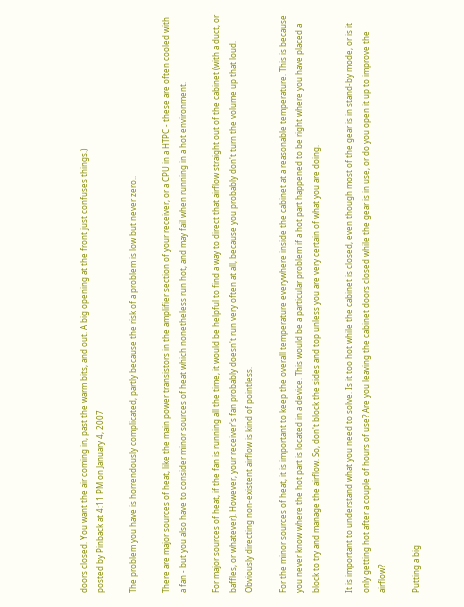doors closed. You want the air coming in, past the warm bits, and out. A big opening at the front just confuses things.)
posted by Pinback at 4:11 PM on January 4, 2007

The problem you have is horrendously complicated, partly because the risk of a problem is low but never zero..

There are major sources of heat, like the main power transistors in the amplifier section of your receiver, or a CPU in a HTPC - these are often cooled with a fan - but you also have to consider minor sources of heat which nonetheless run hot, and may fail when running in a hot environment.

For major sources of heat, if the fan is running all the time, it would be helpful to find a way to direct that airflow straight out of the cabinet (with a duct, or baffles, or whatever). However, your receiver's fan probably doesn't run very often at all, because you probably don't turn the volume up that loud. Obviously directing non-existent airflow is kind of pointless.

For the minor sources of heat, it is important to keep the overall temperature everywhere inside the cabinet at a reasonable temperature. This is because you never know where the hot part is located in a device. This would be a particular problem if a hot part happened to be right where you have placed a block to try and manage the airflow. So, don't block the sides and top unless you are very certain of what you are doing.

It is important to understand what you need to solve. Is it too hot while the cabinet is closed, even though most of the gear is in stand-by mode, or is it only getting hot after a couple of hours of use? Are you leaving the cabinet doors closed while the gear is in use, or do you open it up to improve the airflow?

Putting a big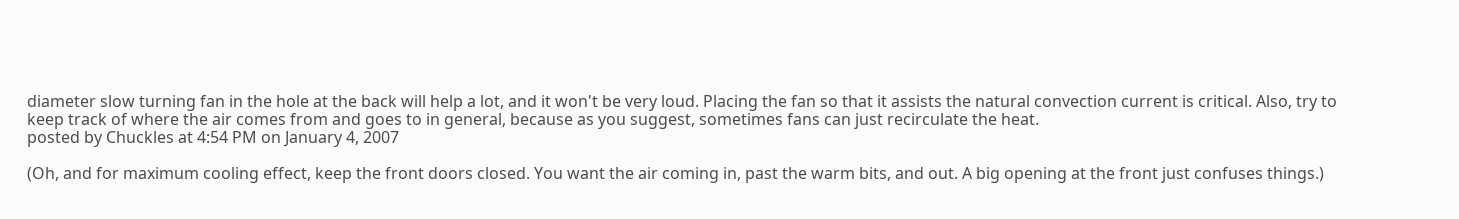diameter slow turning fan in the hole at the back will help a lot, and it won't be very loud. Placing the fan so that it assists the natural convection current is critical. Also, try to keep track of where the air comes from and goes to in general, because as you suggest, sometimes fans can just recirculate the heat.
posted by Chuckles at 4:54 PM on January 4, 2007

(Oh, and for maximum cooling effect, keep the front doors closed. You want the air coming in, past the warm bits, and out. A big opening at the front just confuses things.)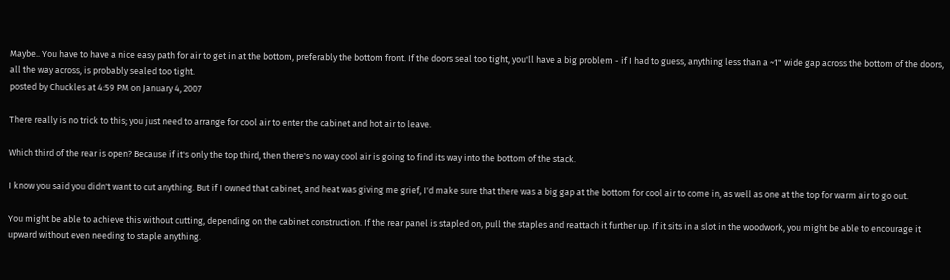Maybe.. You have to have a nice easy path for air to get in at the bottom, preferably the bottom front. If the doors seal too tight, you'll have a big problem - if I had to guess, anything less than a ~1" wide gap across the bottom of the doors, all the way across, is probably sealed too tight.
posted by Chuckles at 4:59 PM on January 4, 2007

There really is no trick to this; you just need to arrange for cool air to enter the cabinet and hot air to leave.

Which third of the rear is open? Because if it's only the top third, then there's no way cool air is going to find its way into the bottom of the stack.

I know you said you didn't want to cut anything. But if I owned that cabinet, and heat was giving me grief, I'd make sure that there was a big gap at the bottom for cool air to come in, as well as one at the top for warm air to go out.

You might be able to achieve this without cutting, depending on the cabinet construction. If the rear panel is stapled on, pull the staples and reattach it further up. If it sits in a slot in the woodwork, you might be able to encourage it upward without even needing to staple anything.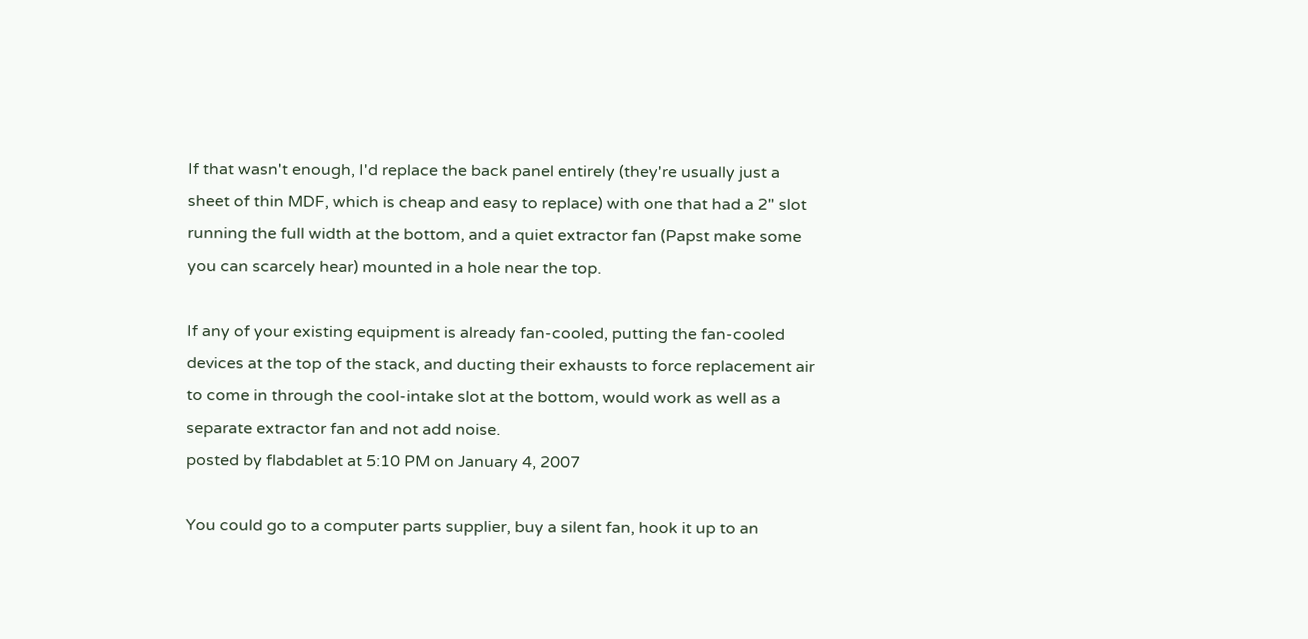If that wasn't enough, I'd replace the back panel entirely (they're usually just a sheet of thin MDF, which is cheap and easy to replace) with one that had a 2" slot running the full width at the bottom, and a quiet extractor fan (Papst make some you can scarcely hear) mounted in a hole near the top.

If any of your existing equipment is already fan-cooled, putting the fan-cooled devices at the top of the stack, and ducting their exhausts to force replacement air to come in through the cool-intake slot at the bottom, would work as well as a separate extractor fan and not add noise.
posted by flabdablet at 5:10 PM on January 4, 2007

You could go to a computer parts supplier, buy a silent fan, hook it up to an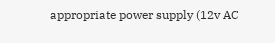appropriate power supply (12v AC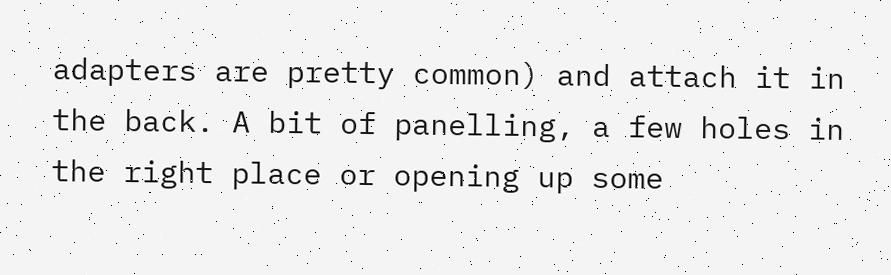adapters are pretty common) and attach it in the back. A bit of panelling, a few holes in the right place or opening up some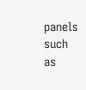panels such as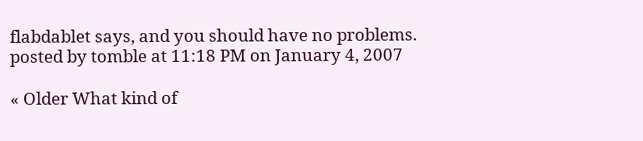flabdablet says, and you should have no problems.
posted by tomble at 11:18 PM on January 4, 2007

« Older What kind of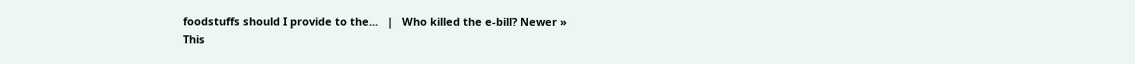foodstuffs should I provide to the...   |   Who killed the e-bill? Newer »
This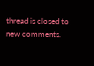thread is closed to new comments.